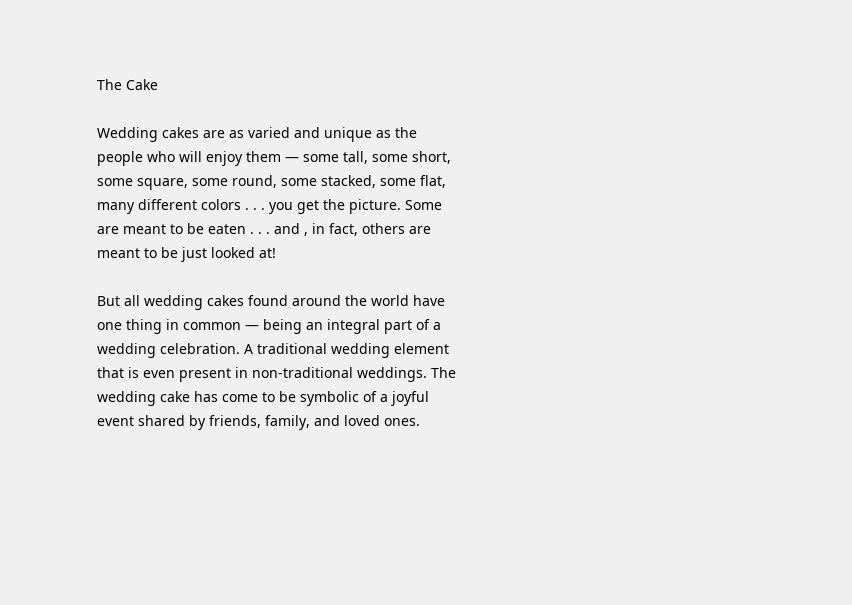The Cake

Wedding cakes are as varied and unique as the people who will enjoy them — some tall, some short, some square, some round, some stacked, some flat, many different colors . . . you get the picture. Some are meant to be eaten . . . and , in fact, others are meant to be just looked at!

But all wedding cakes found around the world have one thing in common — being an integral part of a wedding celebration. A traditional wedding element that is even present in non-traditional weddings. The wedding cake has come to be symbolic of a joyful event shared by friends, family, and loved ones.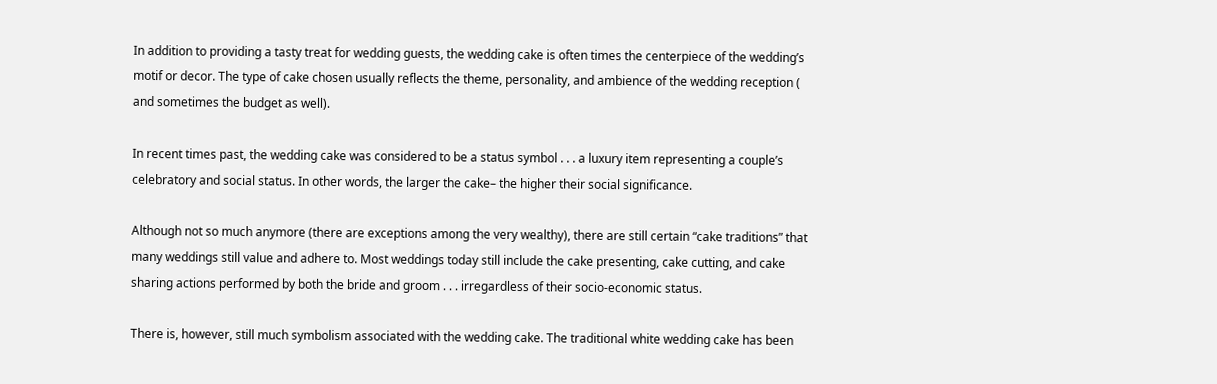In addition to providing a tasty treat for wedding guests, the wedding cake is often times the centerpiece of the wedding’s motif or decor. The type of cake chosen usually reflects the theme, personality, and ambience of the wedding reception ( and sometimes the budget as well).

In recent times past, the wedding cake was considered to be a status symbol . . . a luxury item representing a couple’s celebratory and social status. In other words, the larger the cake– the higher their social significance.

Although not so much anymore (there are exceptions among the very wealthy), there are still certain “cake traditions” that many weddings still value and adhere to. Most weddings today still include the cake presenting, cake cutting, and cake sharing actions performed by both the bride and groom . . . irregardless of their socio-economic status.

There is, however, still much symbolism associated with the wedding cake. The traditional white wedding cake has been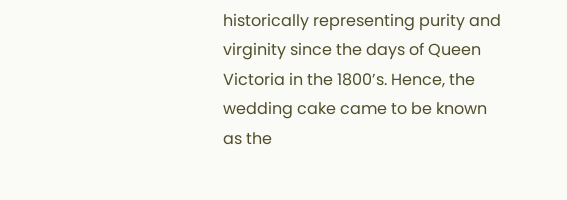historically representing purity and virginity since the days of Queen Victoria in the 1800’s. Hence, the wedding cake came to be known as the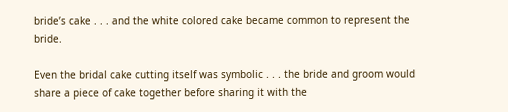bride’s cake . . . and the white colored cake became common to represent the bride.

Even the bridal cake cutting itself was symbolic . . . the bride and groom would share a piece of cake together before sharing it with the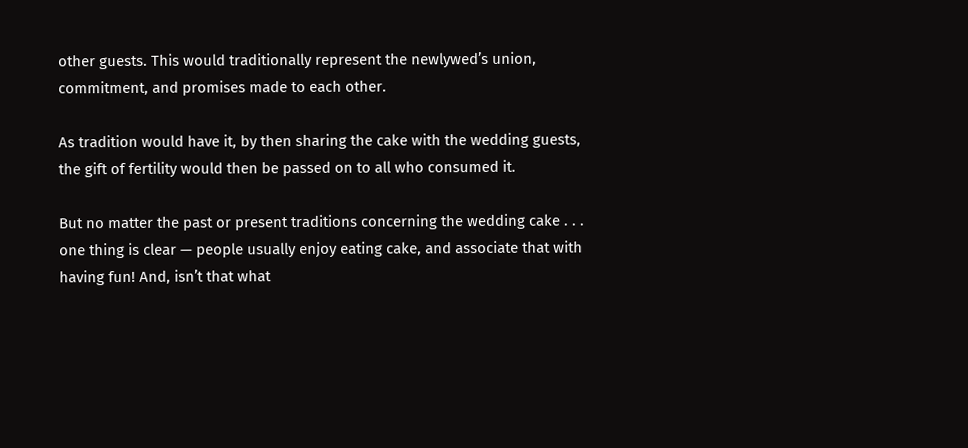other guests. This would traditionally represent the newlywed’s union, commitment, and promises made to each other.

As tradition would have it, by then sharing the cake with the wedding guests, the gift of fertility would then be passed on to all who consumed it.

But no matter the past or present traditions concerning the wedding cake . . . one thing is clear — people usually enjoy eating cake, and associate that with having fun! And, isn’t that what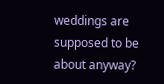weddings are supposed to be about anyway?